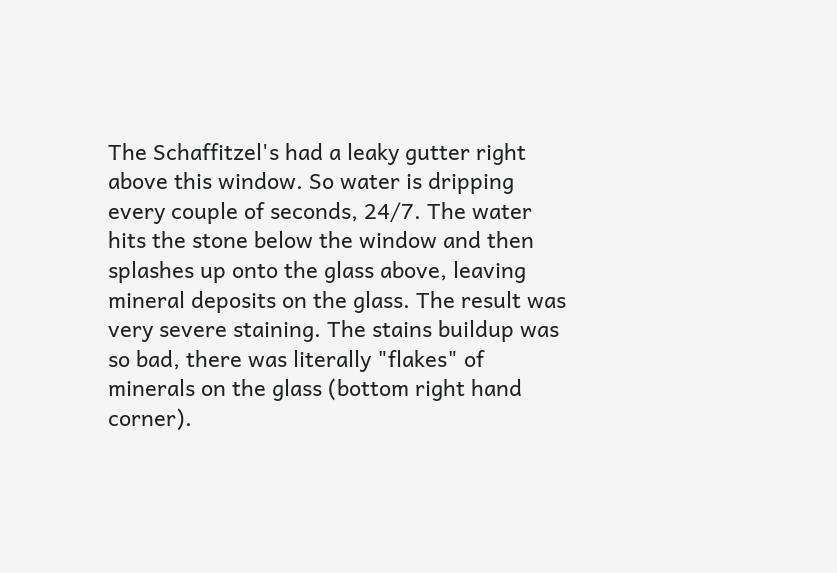The Schaffitzel's had a leaky gutter right above this window. So water is dripping every couple of seconds, 24/7. The water hits the stone below the window and then splashes up onto the glass above, leaving mineral deposits on the glass. The result was very severe staining. The stains buildup was so bad, there was literally "flakes" of minerals on the glass (bottom right hand corner).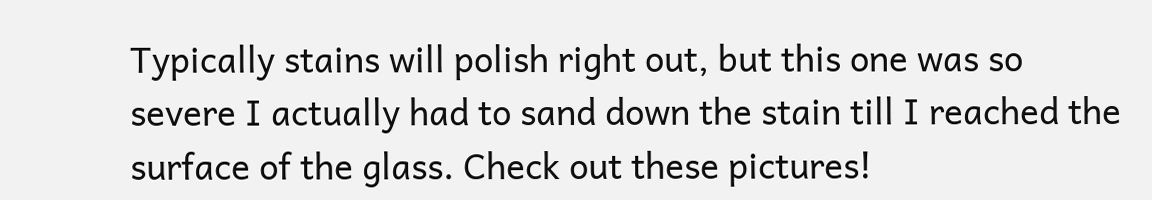Typically stains will polish right out, but this one was so severe I actually had to sand down the stain till I reached the surface of the glass. Check out these pictures!